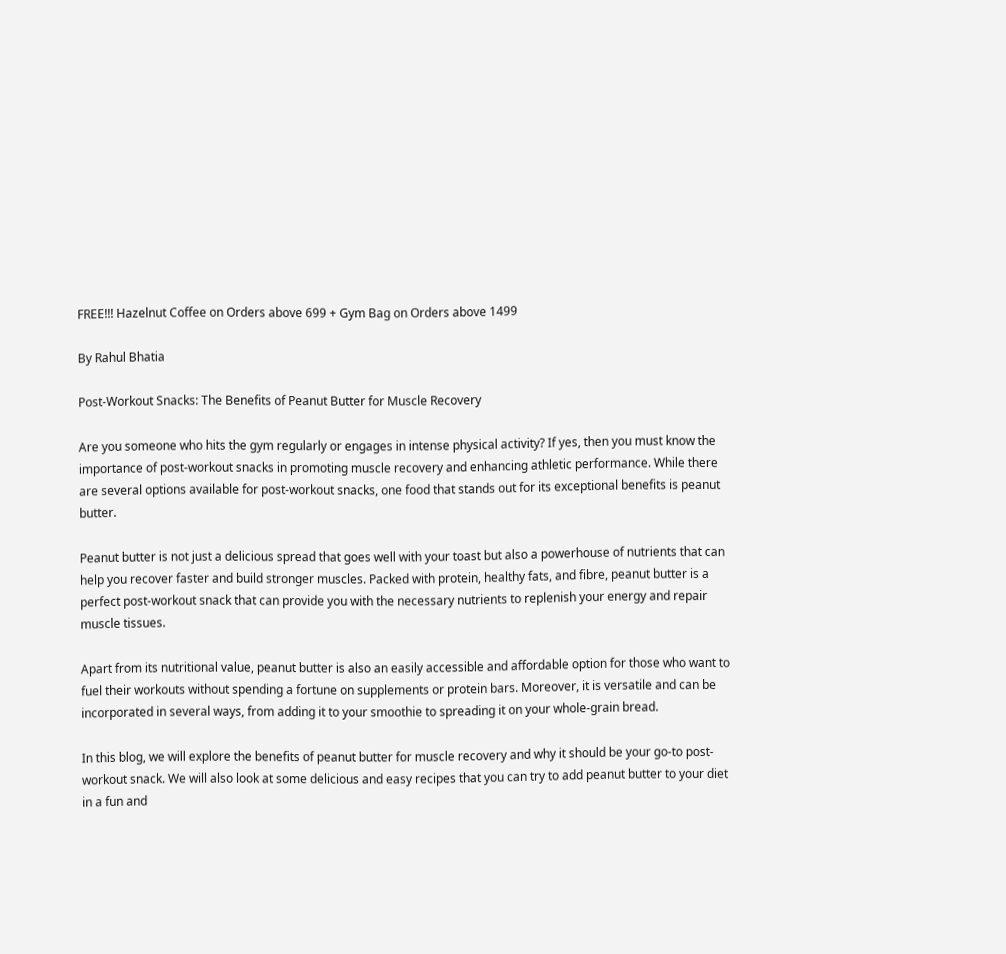FREE!!! Hazelnut Coffee on Orders above 699 + Gym Bag on Orders above 1499

By Rahul Bhatia

Post-Workout Snacks: The Benefits of Peanut Butter for Muscle Recovery

Are you someone who hits the gym regularly or engages in intense physical activity? If yes, then you must know the importance of post-workout snacks in promoting muscle recovery and enhancing athletic performance. While there are several options available for post-workout snacks, one food that stands out for its exceptional benefits is peanut butter.

Peanut butter is not just a delicious spread that goes well with your toast but also a powerhouse of nutrients that can help you recover faster and build stronger muscles. Packed with protein, healthy fats, and fibre, peanut butter is a perfect post-workout snack that can provide you with the necessary nutrients to replenish your energy and repair muscle tissues.

Apart from its nutritional value, peanut butter is also an easily accessible and affordable option for those who want to fuel their workouts without spending a fortune on supplements or protein bars. Moreover, it is versatile and can be incorporated in several ways, from adding it to your smoothie to spreading it on your whole-grain bread.

In this blog, we will explore the benefits of peanut butter for muscle recovery and why it should be your go-to post-workout snack. We will also look at some delicious and easy recipes that you can try to add peanut butter to your diet in a fun and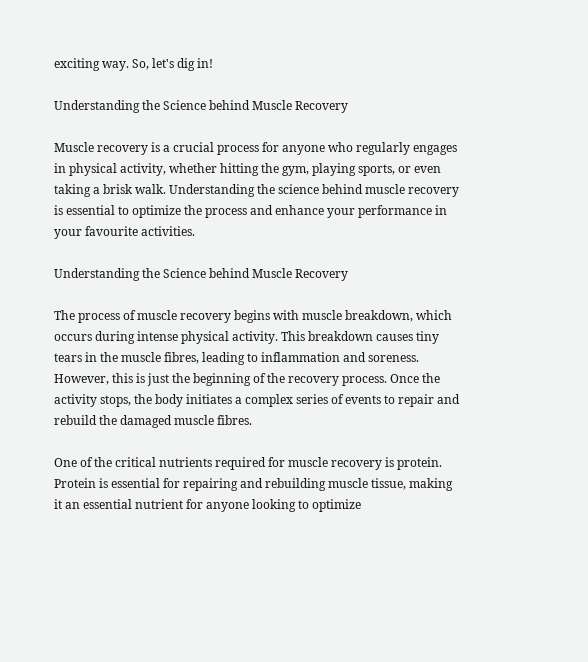exciting way. So, let's dig in!

Understanding the Science behind Muscle Recovery

Muscle recovery is a crucial process for anyone who regularly engages in physical activity, whether hitting the gym, playing sports, or even taking a brisk walk. Understanding the science behind muscle recovery is essential to optimize the process and enhance your performance in your favourite activities.

Understanding the Science behind Muscle Recovery

The process of muscle recovery begins with muscle breakdown, which occurs during intense physical activity. This breakdown causes tiny tears in the muscle fibres, leading to inflammation and soreness. However, this is just the beginning of the recovery process. Once the activity stops, the body initiates a complex series of events to repair and rebuild the damaged muscle fibres.

One of the critical nutrients required for muscle recovery is protein. Protein is essential for repairing and rebuilding muscle tissue, making it an essential nutrient for anyone looking to optimize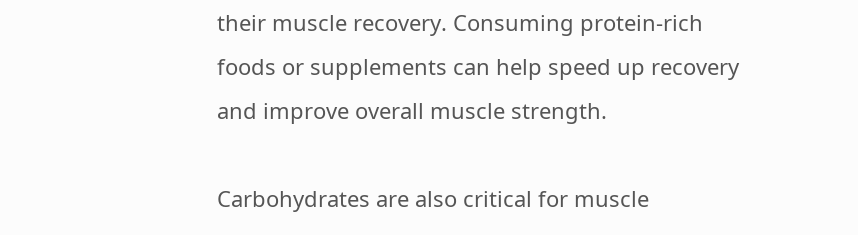their muscle recovery. Consuming protein-rich foods or supplements can help speed up recovery and improve overall muscle strength.

Carbohydrates are also critical for muscle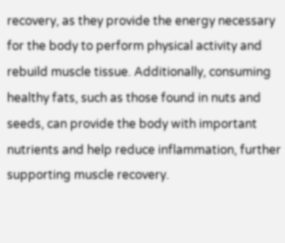recovery, as they provide the energy necessary for the body to perform physical activity and rebuild muscle tissue. Additionally, consuming healthy fats, such as those found in nuts and seeds, can provide the body with important nutrients and help reduce inflammation, further supporting muscle recovery.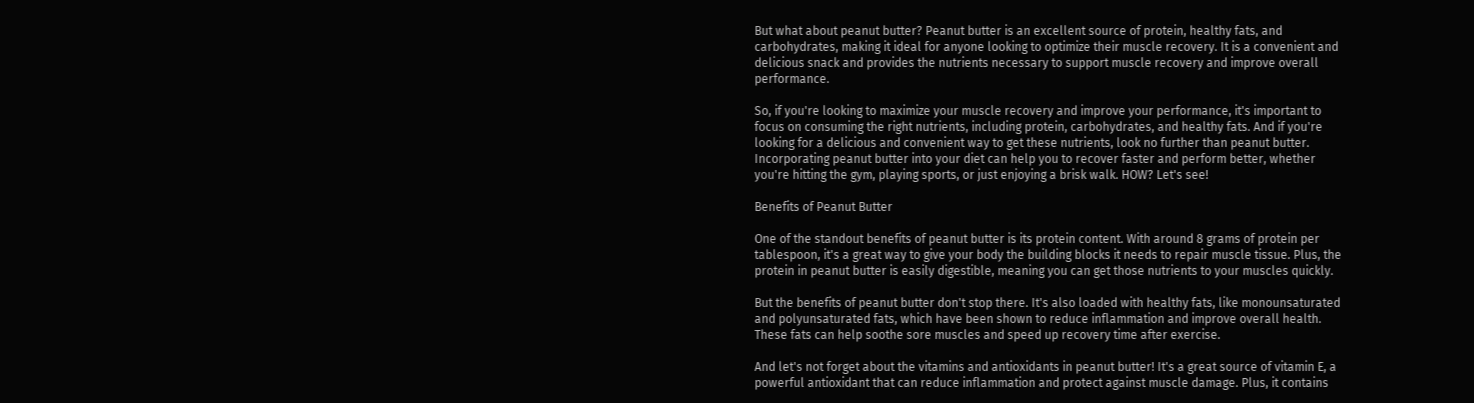But what about peanut butter? Peanut butter is an excellent source of protein, healthy fats, and carbohydrates, making it ideal for anyone looking to optimize their muscle recovery. It is a convenient and delicious snack and provides the nutrients necessary to support muscle recovery and improve overall performance.

So, if you're looking to maximize your muscle recovery and improve your performance, it's important to focus on consuming the right nutrients, including protein, carbohydrates, and healthy fats. And if you're looking for a delicious and convenient way to get these nutrients, look no further than peanut butter. Incorporating peanut butter into your diet can help you to recover faster and perform better, whether you're hitting the gym, playing sports, or just enjoying a brisk walk. HOW? Let's see!

Benefits of Peanut Butter

One of the standout benefits of peanut butter is its protein content. With around 8 grams of protein per tablespoon, it's a great way to give your body the building blocks it needs to repair muscle tissue. Plus, the protein in peanut butter is easily digestible, meaning you can get those nutrients to your muscles quickly.

But the benefits of peanut butter don't stop there. It's also loaded with healthy fats, like monounsaturated and polyunsaturated fats, which have been shown to reduce inflammation and improve overall health. These fats can help soothe sore muscles and speed up recovery time after exercise.

And let's not forget about the vitamins and antioxidants in peanut butter! It's a great source of vitamin E, a powerful antioxidant that can reduce inflammation and protect against muscle damage. Plus, it contains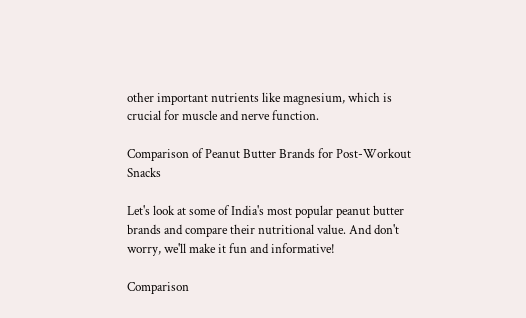other important nutrients like magnesium, which is crucial for muscle and nerve function.

Comparison of Peanut Butter Brands for Post-Workout Snacks

Let's look at some of India's most popular peanut butter brands and compare their nutritional value. And don't worry, we'll make it fun and informative!

Comparison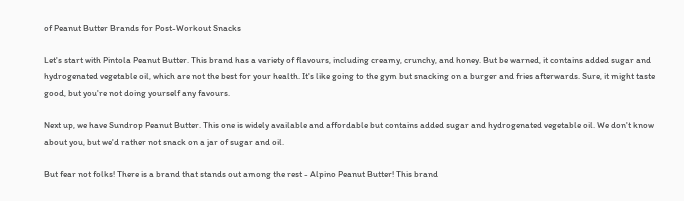of Peanut Butter Brands for Post-Workout Snacks

Let's start with Pintola Peanut Butter. This brand has a variety of flavours, including creamy, crunchy, and honey. But be warned, it contains added sugar and hydrogenated vegetable oil, which are not the best for your health. It's like going to the gym but snacking on a burger and fries afterwards. Sure, it might taste good, but you're not doing yourself any favours.

Next up, we have Sundrop Peanut Butter. This one is widely available and affordable but contains added sugar and hydrogenated vegetable oil. We don't know about you, but we'd rather not snack on a jar of sugar and oil.

But fear not folks! There is a brand that stands out among the rest - Alpino Peanut Butter! This brand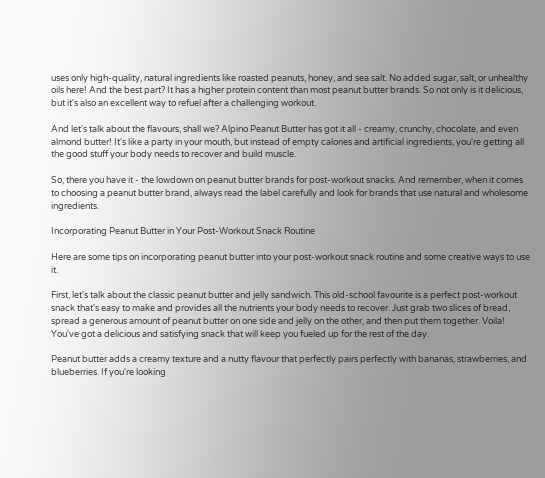uses only high-quality, natural ingredients like roasted peanuts, honey, and sea salt. No added sugar, salt, or unhealthy oils here! And the best part? It has a higher protein content than most peanut butter brands. So not only is it delicious, but it's also an excellent way to refuel after a challenging workout.

And let's talk about the flavours, shall we? Alpino Peanut Butter has got it all - creamy, crunchy, chocolate, and even almond butter! It's like a party in your mouth, but instead of empty calories and artificial ingredients, you're getting all the good stuff your body needs to recover and build muscle.

So, there you have it - the lowdown on peanut butter brands for post-workout snacks. And remember, when it comes to choosing a peanut butter brand, always read the label carefully and look for brands that use natural and wholesome ingredients.

Incorporating Peanut Butter in Your Post-Workout Snack Routine

Here are some tips on incorporating peanut butter into your post-workout snack routine and some creative ways to use it.

First, let's talk about the classic peanut butter and jelly sandwich. This old-school favourite is a perfect post-workout snack that's easy to make and provides all the nutrients your body needs to recover. Just grab two slices of bread, spread a generous amount of peanut butter on one side and jelly on the other, and then put them together. Voila! You've got a delicious and satisfying snack that will keep you fueled up for the rest of the day.

Peanut butter adds a creamy texture and a nutty flavour that perfectly pairs perfectly with bananas, strawberries, and blueberries. If you're looking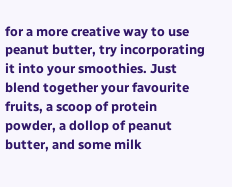for a more creative way to use peanut butter, try incorporating it into your smoothies. Just blend together your favourite fruits, a scoop of protein powder, a dollop of peanut butter, and some milk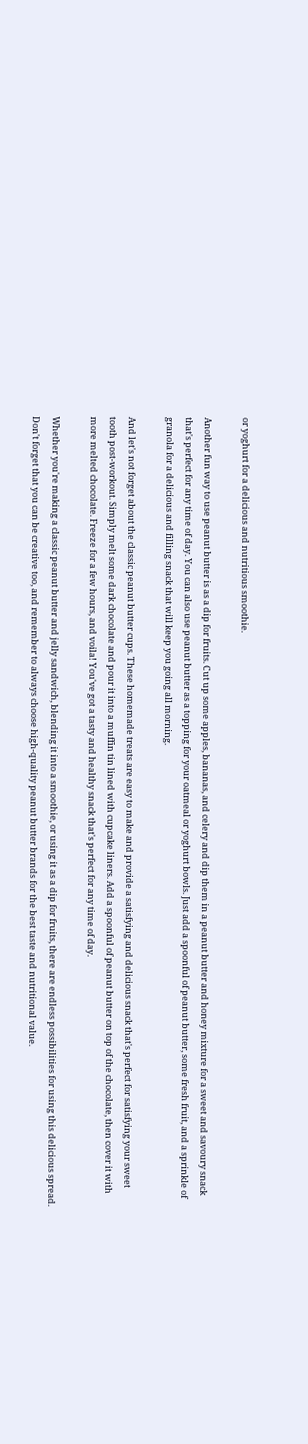or yoghurt for a delicious and nutritious smoothie.

Another fun way to use peanut butter is as a dip for fruits. Cut up some apples, bananas, and celery and dip them in a peanut butter and honey mixture for a sweet and savoury snack that's perfect for any time of day. You can also use peanut butter as a topping for your oatmeal or yoghurt bowls. Just add a spoonful of peanut butter, some fresh fruit, and a sprinkle of granola for a delicious and filling snack that will keep you going all morning.

And let's not forget about the classic peanut butter cups. These homemade treats are easy to make and provide a satisfying and delicious snack that's perfect for satisfying your sweet tooth post-workout. Simply melt some dark chocolate and pour it into a muffin tin lined with cupcake liners. Add a spoonful of peanut butter on top of the chocolate, then cover it with more melted chocolate. Freeze for a few hours, and voila! You've got a tasty and healthy snack that's perfect for any time of day.

Whether you're making a classic peanut butter and jelly sandwich, blending it into a smoothie, or using it as a dip for fruits, there are endless possibilities for using this delicious spread. Don't forget that you can be creative too, and remember to always choose high-quality peanut butter brands for the best taste and nutritional value.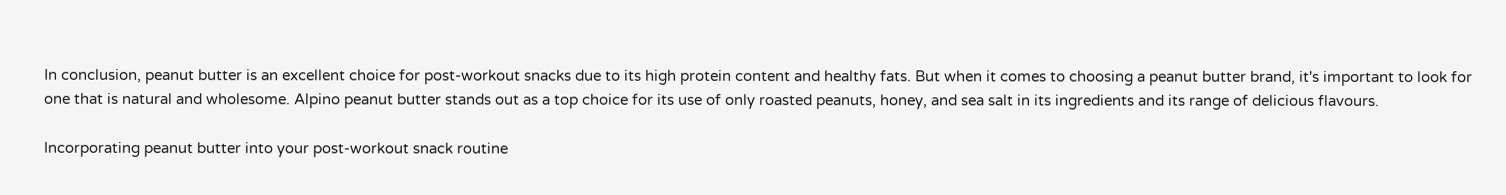In conclusion, peanut butter is an excellent choice for post-workout snacks due to its high protein content and healthy fats. But when it comes to choosing a peanut butter brand, it's important to look for one that is natural and wholesome. Alpino peanut butter stands out as a top choice for its use of only roasted peanuts, honey, and sea salt in its ingredients and its range of delicious flavours.

Incorporating peanut butter into your post-workout snack routine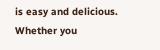is easy and delicious. Whether you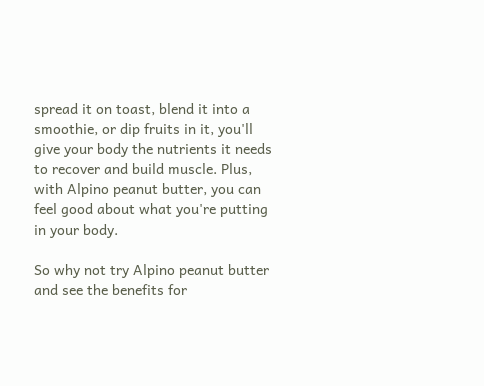spread it on toast, blend it into a smoothie, or dip fruits in it, you'll give your body the nutrients it needs to recover and build muscle. Plus, with Alpino peanut butter, you can feel good about what you're putting in your body.

So why not try Alpino peanut butter and see the benefits for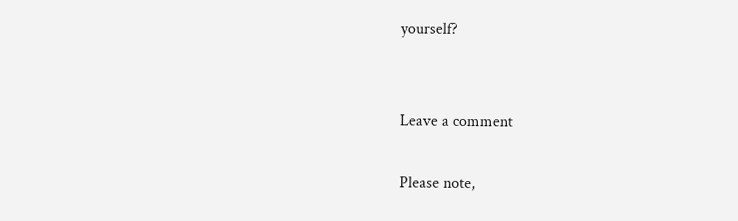yourself?


Leave a comment

Please note,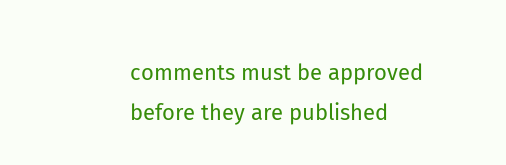comments must be approved before they are published